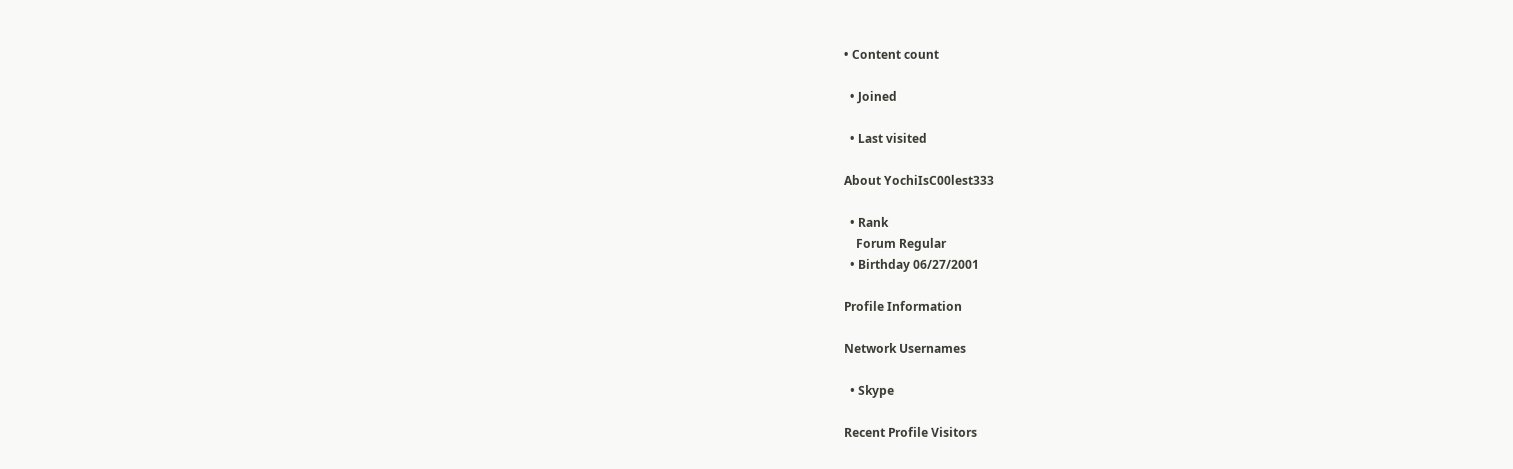• Content count

  • Joined

  • Last visited

About YochiIsC00lest333

  • Rank
    Forum Regular
  • Birthday 06/27/2001

Profile Information

Network Usernames

  • Skype

Recent Profile Visitors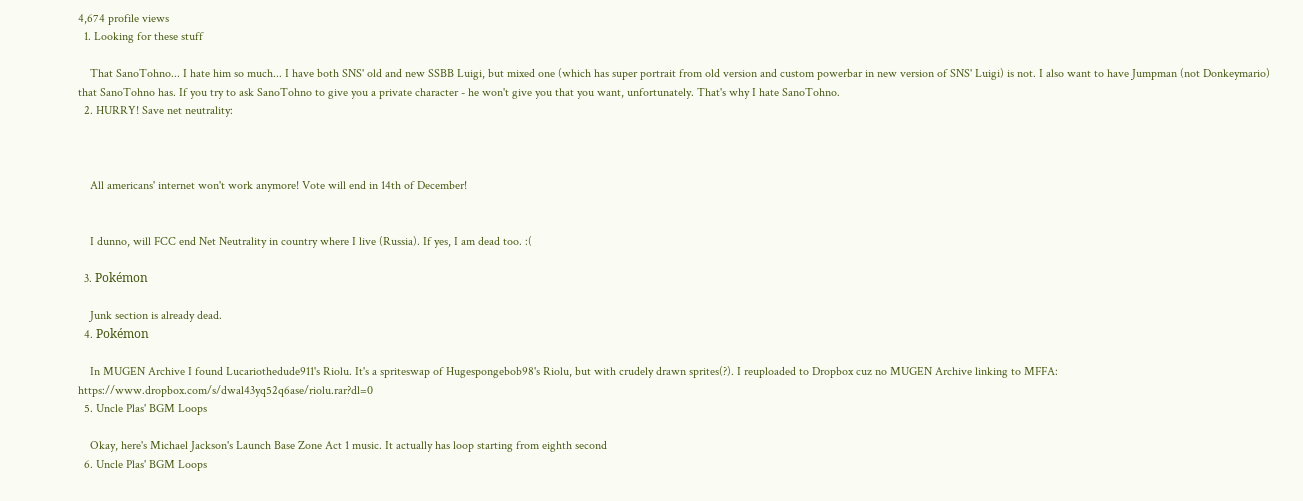4,674 profile views
  1. Looking for these stuff

    That SanoTohno... I hate him so much... I have both SNS' old and new SSBB Luigi, but mixed one (which has super portrait from old version and custom powerbar in new version of SNS' Luigi) is not. I also want to have Jumpman (not Donkeymario) that SanoTohno has. If you try to ask SanoTohno to give you a private character - he won't give you that you want, unfortunately. That's why I hate SanoTohno.
  2. HURRY! Save net neutrality:



    All americans' internet won't work anymore! Vote will end in 14th of December!


    I dunno, will FCC end Net Neutrality in country where I live (Russia). If yes, I am dead too. :(

  3. Pokémon

    Junk section is already dead.
  4. Pokémon

    In MUGEN Archive I found Lucariothedude911's Riolu. It's a spriteswap of Hugespongebob98's Riolu, but with crudely drawn sprites(?). I reuploaded to Dropbox cuz no MUGEN Archive linking to MFFA: https://www.dropbox.com/s/dwal43yq52q6ase/riolu.rar?dl=0
  5. Uncle Plas' BGM Loops

    Okay, here's Michael Jackson's Launch Base Zone Act 1 music. It actually has loop starting from eighth second
  6. Uncle Plas' BGM Loops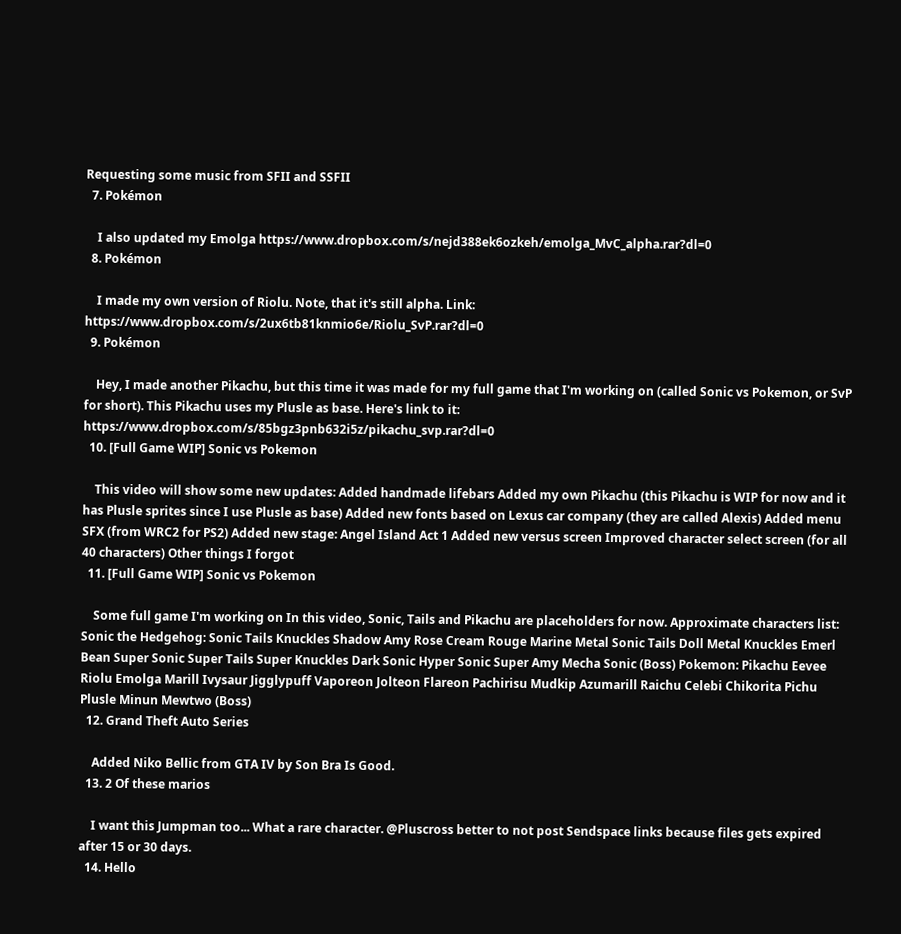Requesting some music from SFII and SSFII
  7. Pokémon

    I also updated my Emolga https://www.dropbox.com/s/nejd388ek6ozkeh/emolga_MvC_alpha.rar?dl=0
  8. Pokémon

    I made my own version of Riolu. Note, that it's still alpha. Link: https://www.dropbox.com/s/2ux6tb81knmio6e/Riolu_SvP.rar?dl=0
  9. Pokémon

    Hey, I made another Pikachu, but this time it was made for my full game that I'm working on (called Sonic vs Pokemon, or SvP for short). This Pikachu uses my Plusle as base. Here's link to it: https://www.dropbox.com/s/85bgz3pnb632i5z/pikachu_svp.rar?dl=0
  10. [Full Game WIP] Sonic vs Pokemon

    This video will show some new updates: Added handmade lifebars Added my own Pikachu (this Pikachu is WIP for now and it has Plusle sprites since I use Plusle as base) Added new fonts based on Lexus car company (they are called Alexis) Added menu SFX (from WRC2 for PS2) Added new stage: Angel Island Act 1 Added new versus screen Improved character select screen (for all 40 characters) Other things I forgot
  11. [Full Game WIP] Sonic vs Pokemon

    Some full game I'm working on In this video, Sonic, Tails and Pikachu are placeholders for now. Approximate characters list: Sonic the Hedgehog: Sonic Tails Knuckles Shadow Amy Rose Cream Rouge Marine Metal Sonic Tails Doll Metal Knuckles Emerl Bean Super Sonic Super Tails Super Knuckles Dark Sonic Hyper Sonic Super Amy Mecha Sonic (Boss) Pokemon: Pikachu Eevee Riolu Emolga Marill Ivysaur Jigglypuff Vaporeon Jolteon Flareon Pachirisu Mudkip Azumarill Raichu Celebi Chikorita Pichu Plusle Minun Mewtwo (Boss)
  12. Grand Theft Auto Series

    Added Niko Bellic from GTA IV by Son Bra Is Good.
  13. 2 Of these marios

    I want this Jumpman too... What a rare character. @Pluscross better to not post Sendspace links because files gets expired after 15 or 30 days.
  14. Hello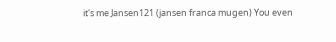it's me Jansen121 (jansen franca mugen) You even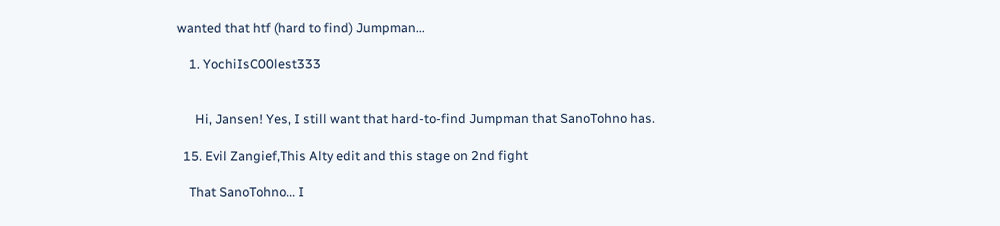wanted that htf (hard to find) Jumpman...

    1. YochiIsC00lest333


      Hi, Jansen! Yes, I still want that hard-to-find Jumpman that SanoTohno has.

  15. Evil Zangief,This Alty edit and this stage on 2nd fight

    That SanoTohno... I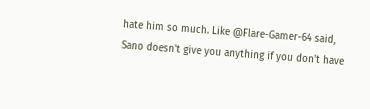hate him so much. Like @Flare-Gamer-64 said, Sano doesn't give you anything if you don't have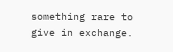something rare to give in exchange.